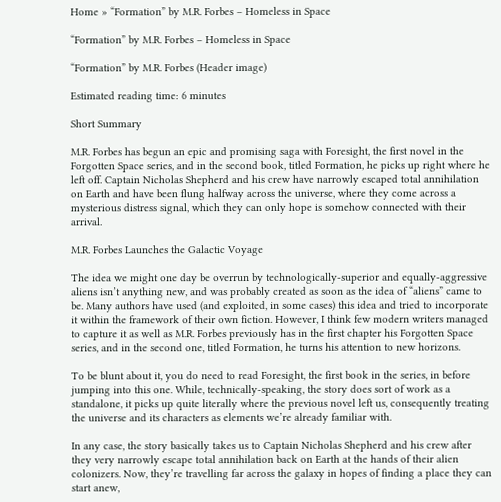Home » “Formation” by M.R. Forbes – Homeless in Space

“Formation” by M.R. Forbes – Homeless in Space

“Formation” by M.R. Forbes (Header image)

Estimated reading time: 6 minutes

Short Summary

M.R. Forbes has begun an epic and promising saga with Foresight, the first novel in the Forgotten Space series, and in the second book, titled Formation, he picks up right where he left off. Captain Nicholas Shepherd and his crew have narrowly escaped total annihilation on Earth and have been flung halfway across the universe, where they come across a mysterious distress signal, which they can only hope is somehow connected with their arrival.

M.R. Forbes Launches the Galactic Voyage

The idea we might one day be overrun by technologically-superior and equally-aggressive aliens isn’t anything new, and was probably created as soon as the idea of “aliens” came to be. Many authors have used (and exploited, in some cases) this idea and tried to incorporate it within the framework of their own fiction. However, I think few modern writers managed to capture it as well as M.R. Forbes previously has in the first chapter his Forgotten Space series, and in the second one, titled Formation, he turns his attention to new horizons.

To be blunt about it, you do need to read Foresight, the first book in the series, in before jumping into this one. While, technically-speaking, the story does sort of work as a standalone, it picks up quite literally where the previous novel left us, consequently treating the universe and its characters as elements we’re already familiar with.

In any case, the story basically takes us to Captain Nicholas Shepherd and his crew after they very narrowly escape total annihilation back on Earth at the hands of their alien colonizers. Now, they’re travelling far across the galaxy in hopes of finding a place they can start anew,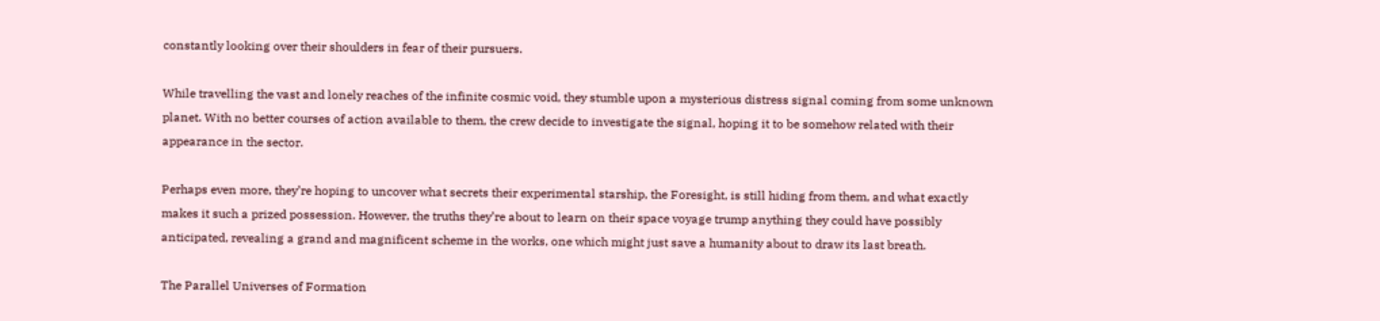constantly looking over their shoulders in fear of their pursuers.

While travelling the vast and lonely reaches of the infinite cosmic void, they stumble upon a mysterious distress signal coming from some unknown planet. With no better courses of action available to them, the crew decide to investigate the signal, hoping it to be somehow related with their appearance in the sector.

Perhaps even more, they’re hoping to uncover what secrets their experimental starship, the Foresight, is still hiding from them, and what exactly makes it such a prized possession. However, the truths they’re about to learn on their space voyage trump anything they could have possibly anticipated, revealing a grand and magnificent scheme in the works, one which might just save a humanity about to draw its last breath.

The Parallel Universes of Formation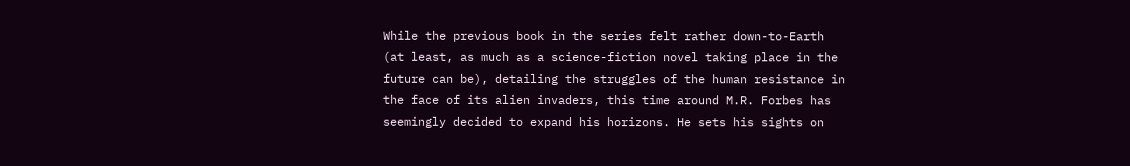While the previous book in the series felt rather down-to-Earth (at least, as much as a science-fiction novel taking place in the future can be), detailing the struggles of the human resistance in the face of its alien invaders, this time around M.R. Forbes has seemingly decided to expand his horizons. He sets his sights on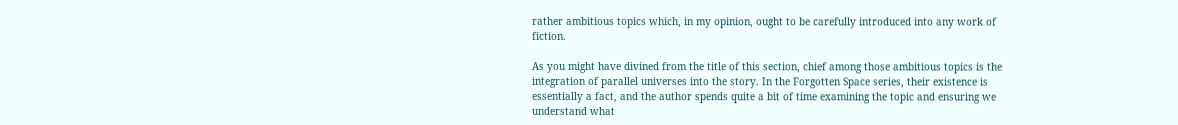rather ambitious topics which, in my opinion, ought to be carefully introduced into any work of fiction.

As you might have divined from the title of this section, chief among those ambitious topics is the integration of parallel universes into the story. In the Forgotten Space series, their existence is essentially a fact, and the author spends quite a bit of time examining the topic and ensuring we understand what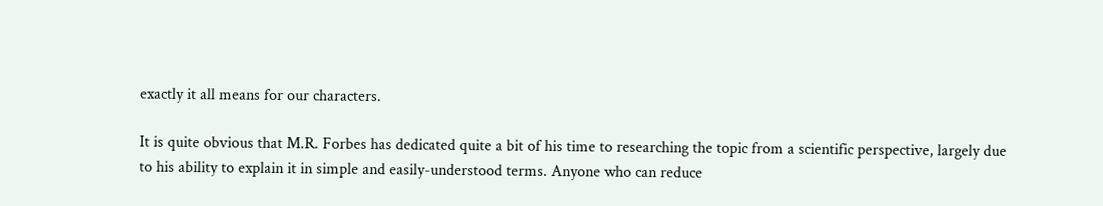exactly it all means for our characters.

It is quite obvious that M.R. Forbes has dedicated quite a bit of his time to researching the topic from a scientific perspective, largely due to his ability to explain it in simple and easily-understood terms. Anyone who can reduce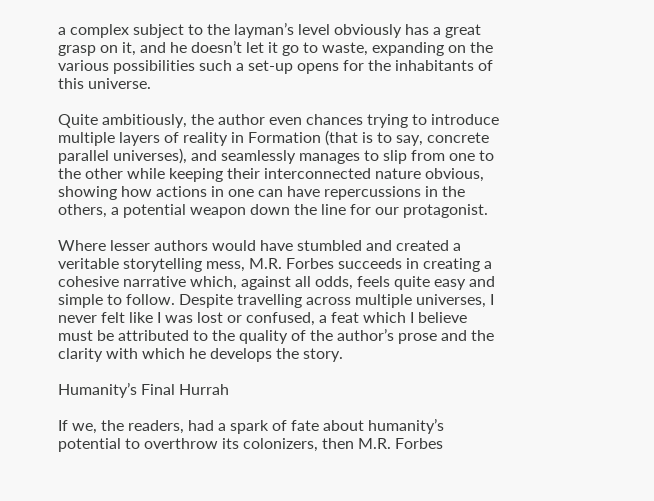a complex subject to the layman’s level obviously has a great grasp on it, and he doesn’t let it go to waste, expanding on the various possibilities such a set-up opens for the inhabitants of this universe.

Quite ambitiously, the author even chances trying to introduce multiple layers of reality in Formation (that is to say, concrete parallel universes), and seamlessly manages to slip from one to the other while keeping their interconnected nature obvious, showing how actions in one can have repercussions in the others, a potential weapon down the line for our protagonist.

Where lesser authors would have stumbled and created a veritable storytelling mess, M.R. Forbes succeeds in creating a cohesive narrative which, against all odds, feels quite easy and simple to follow. Despite travelling across multiple universes, I never felt like I was lost or confused, a feat which I believe must be attributed to the quality of the author’s prose and the clarity with which he develops the story.

Humanity’s Final Hurrah

If we, the readers, had a spark of fate about humanity’s potential to overthrow its colonizers, then M.R. Forbes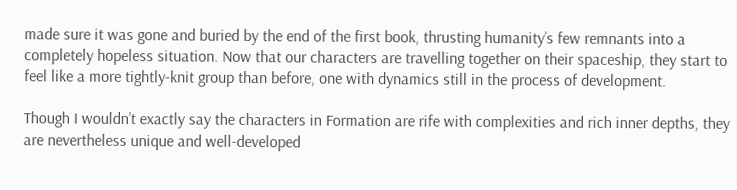made sure it was gone and buried by the end of the first book, thrusting humanity’s few remnants into a completely hopeless situation. Now that our characters are travelling together on their spaceship, they start to feel like a more tightly-knit group than before, one with dynamics still in the process of development.

Though I wouldn’t exactly say the characters in Formation are rife with complexities and rich inner depths, they are nevertheless unique and well-developed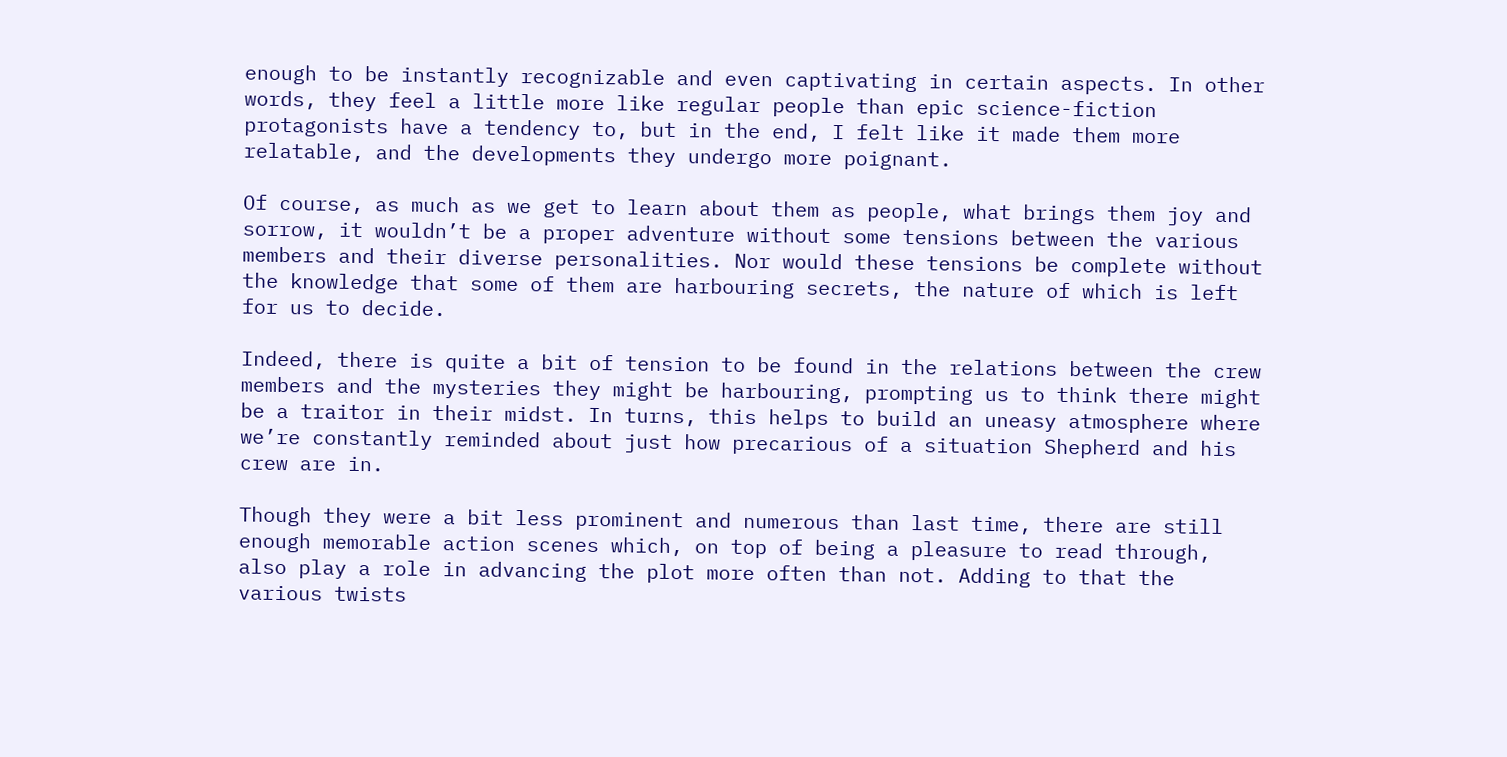enough to be instantly recognizable and even captivating in certain aspects. In other words, they feel a little more like regular people than epic science-fiction protagonists have a tendency to, but in the end, I felt like it made them more relatable, and the developments they undergo more poignant.

Of course, as much as we get to learn about them as people, what brings them joy and sorrow, it wouldn’t be a proper adventure without some tensions between the various members and their diverse personalities. Nor would these tensions be complete without the knowledge that some of them are harbouring secrets, the nature of which is left for us to decide.

Indeed, there is quite a bit of tension to be found in the relations between the crew members and the mysteries they might be harbouring, prompting us to think there might be a traitor in their midst. In turns, this helps to build an uneasy atmosphere where we’re constantly reminded about just how precarious of a situation Shepherd and his crew are in.

Though they were a bit less prominent and numerous than last time, there are still enough memorable action scenes which, on top of being a pleasure to read through, also play a role in advancing the plot more often than not. Adding to that the various twists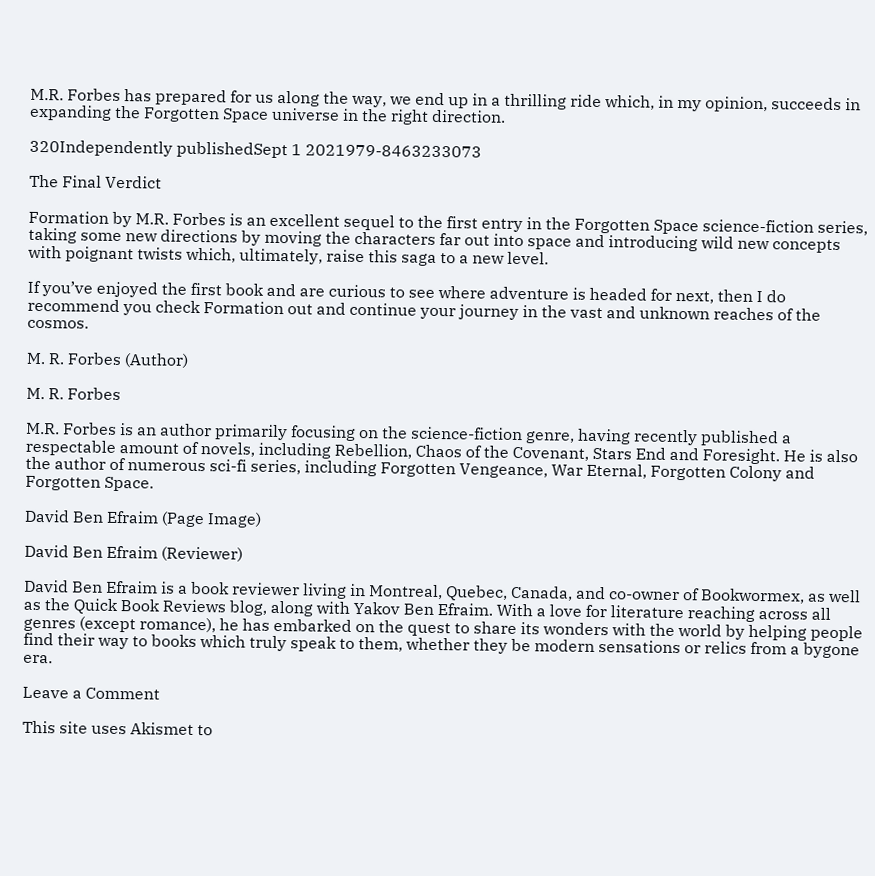M.R. Forbes has prepared for us along the way, we end up in a thrilling ride which, in my opinion, succeeds in expanding the Forgotten Space universe in the right direction.

320Independently publishedSept 1 2021979-8463233073

The Final Verdict

Formation by M.R. Forbes is an excellent sequel to the first entry in the Forgotten Space science-fiction series, taking some new directions by moving the characters far out into space and introducing wild new concepts with poignant twists which, ultimately, raise this saga to a new level.

If you’ve enjoyed the first book and are curious to see where adventure is headed for next, then I do recommend you check Formation out and continue your journey in the vast and unknown reaches of the cosmos.

M. R. Forbes (Author)

M. R. Forbes

M.R. Forbes is an author primarily focusing on the science-fiction genre, having recently published a respectable amount of novels, including Rebellion, Chaos of the Covenant, Stars End and Foresight. He is also the author of numerous sci-fi series, including Forgotten Vengeance, War Eternal, Forgotten Colony and Forgotten Space.

David Ben Efraim (Page Image)

David Ben Efraim (Reviewer)

David Ben Efraim is a book reviewer living in Montreal, Quebec, Canada, and co-owner of Bookwormex, as well as the Quick Book Reviews blog, along with Yakov Ben Efraim. With a love for literature reaching across all genres (except romance), he has embarked on the quest to share its wonders with the world by helping people find their way to books which truly speak to them, whether they be modern sensations or relics from a bygone era.

Leave a Comment

This site uses Akismet to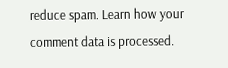reduce spam. Learn how your comment data is processed.